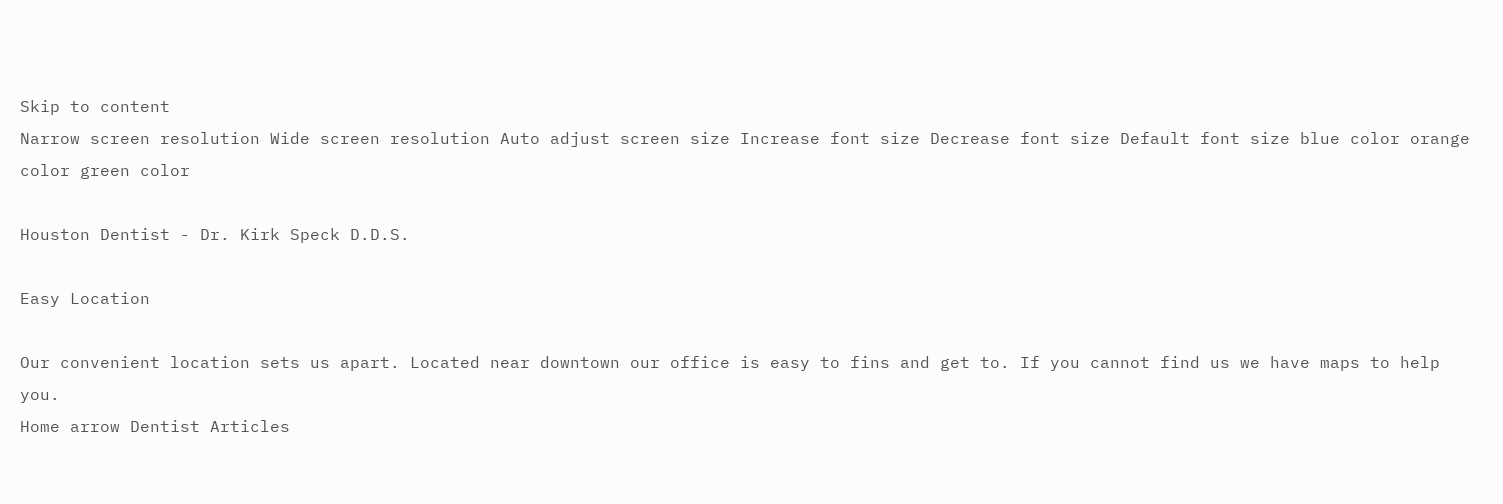Skip to content
Narrow screen resolution Wide screen resolution Auto adjust screen size Increase font size Decrease font size Default font size blue color orange color green color

Houston Dentist - Dr. Kirk Speck D.D.S.

Easy Location

Our convenient location sets us apart. Located near downtown our office is easy to fins and get to. If you cannot find us we have maps to help you.
Home arrow Dentist Articles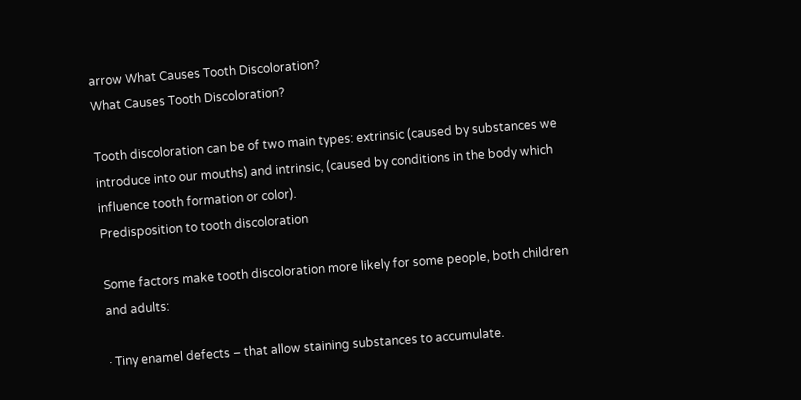arrow What Causes Tooth Discoloration?
What Causes Tooth Discoloration?

Tooth discoloration can be of two main types: extrinsic (caused by substances we introduce into our mouths) and intrinsic, (caused by conditions in the body which influence tooth formation or color).
Predisposition to tooth discoloration

Some factors make tooth discoloration more likely for some people, both children and adults:

· Tiny enamel defects – that allow staining substances to accumulate.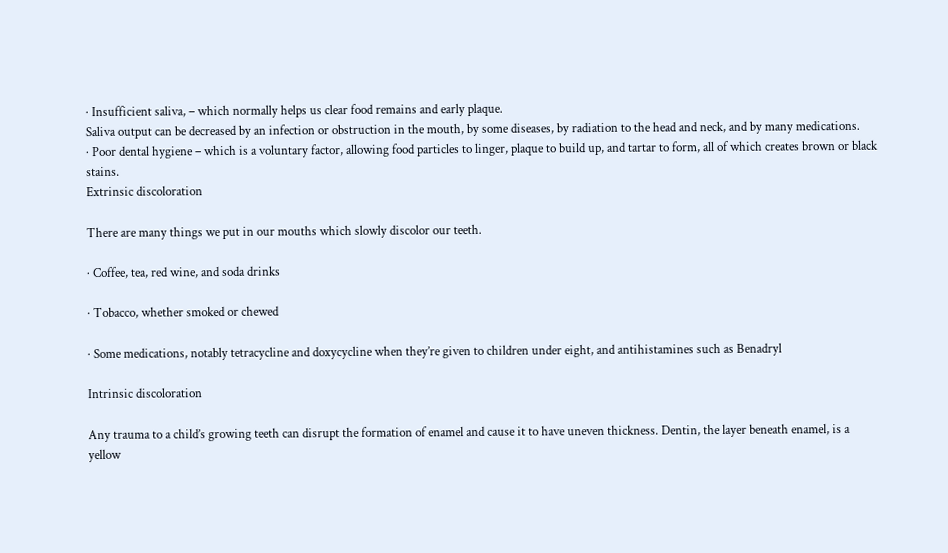· Insufficient saliva, – which normally helps us clear food remains and early plaque.
Saliva output can be decreased by an infection or obstruction in the mouth, by some diseases, by radiation to the head and neck, and by many medications.
· Poor dental hygiene – which is a voluntary factor, allowing food particles to linger, plaque to build up, and tartar to form, all of which creates brown or black stains.
Extrinsic discoloration

There are many things we put in our mouths which slowly discolor our teeth.

· Coffee, tea, red wine, and soda drinks

· Tobacco, whether smoked or chewed

· Some medications, notably tetracycline and doxycycline when they’re given to children under eight, and antihistamines such as Benadryl

Intrinsic discoloration

Any trauma to a child’s growing teeth can disrupt the formation of enamel and cause it to have uneven thickness. Dentin, the layer beneath enamel, is a yellow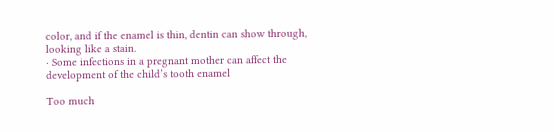color, and if the enamel is thin, dentin can show through, looking like a stain.
· Some infections in a pregnant mother can affect the development of the child’s tooth enamel

Too much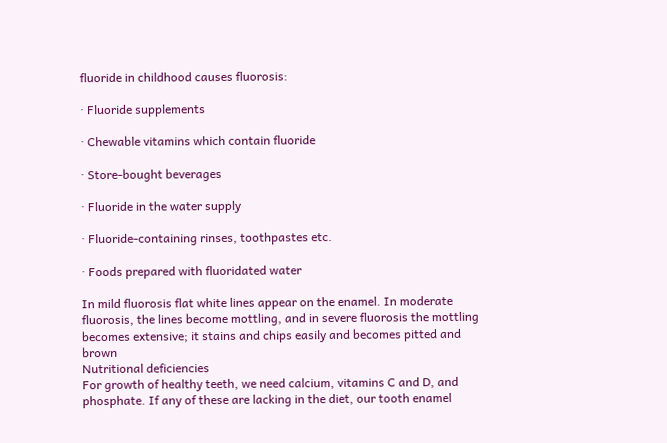fluoride in childhood causes fluorosis:

· Fluoride supplements

· Chewable vitamins which contain fluoride

· Store-bought beverages

· Fluoride in the water supply

· Fluoride-containing rinses, toothpastes etc.

· Foods prepared with fluoridated water

In mild fluorosis flat white lines appear on the enamel. In moderate fluorosis, the lines become mottling, and in severe fluorosis the mottling becomes extensive; it stains and chips easily and becomes pitted and brown
Nutritional deficiencies
For growth of healthy teeth, we need calcium, vitamins C and D, and phosphate. If any of these are lacking in the diet, our tooth enamel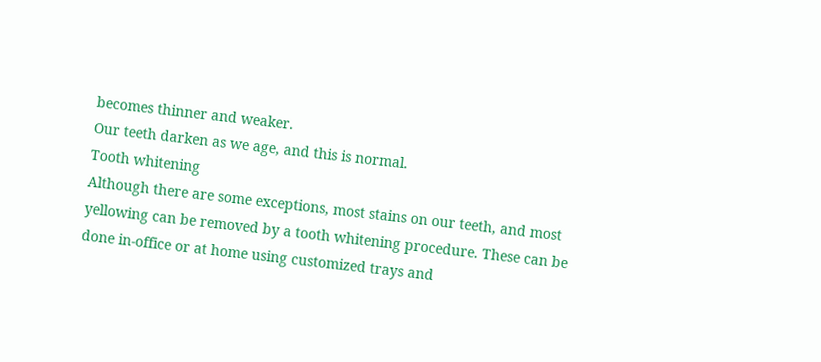becomes thinner and weaker.
Our teeth darken as we age, and this is normal.
Tooth whitening
Although there are some exceptions, most stains on our teeth, and most yellowing can be removed by a tooth whitening procedure. These can be done in-office or at home using customized trays and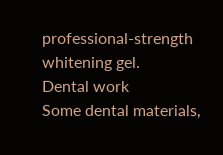professional-strength whitening gel.
Dental work
Some dental materials,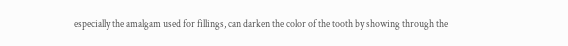especially the amalgam used for fillings, can darken the color of the tooth by showing through the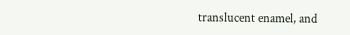translucent enamel, and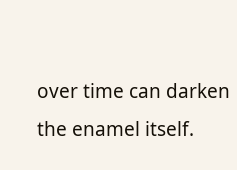over time can darken the enamel itself.